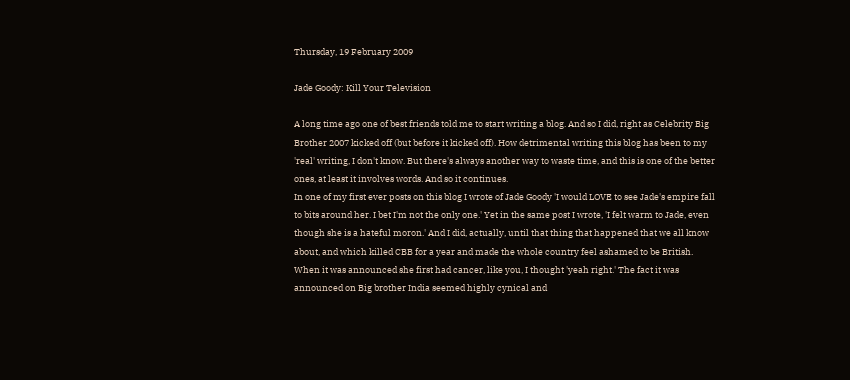Thursday, 19 February 2009

Jade Goody: Kill Your Television

A long time ago one of best friends told me to start writing a blog. And so I did, right as Celebrity Big Brother 2007 kicked off (but before it kicked off). How detrimental writing this blog has been to my 'real' writing, I don't know. But there's always another way to waste time, and this is one of the better ones, at least it involves words. And so it continues.
In one of my first ever posts on this blog I wrote of Jade Goody 'I would LOVE to see Jade's empire fall to bits around her. I bet I'm not the only one.' Yet in the same post I wrote, 'I felt warm to Jade, even though she is a hateful moron.' And I did, actually, until that thing that happened that we all know about, and which killed CBB for a year and made the whole country feel ashamed to be British.
When it was announced she first had cancer, like you, I thought 'yeah right.' The fact it was announced on Big brother India seemed highly cynical and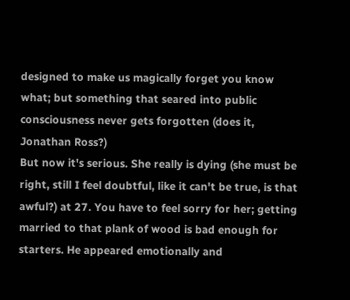designed to make us magically forget you know what; but something that seared into public consciousness never gets forgotten (does it, Jonathan Ross?)
But now it's serious. She really is dying (she must be right, still I feel doubtful, like it can't be true, is that awful?) at 27. You have to feel sorry for her; getting married to that plank of wood is bad enough for starters. He appeared emotionally and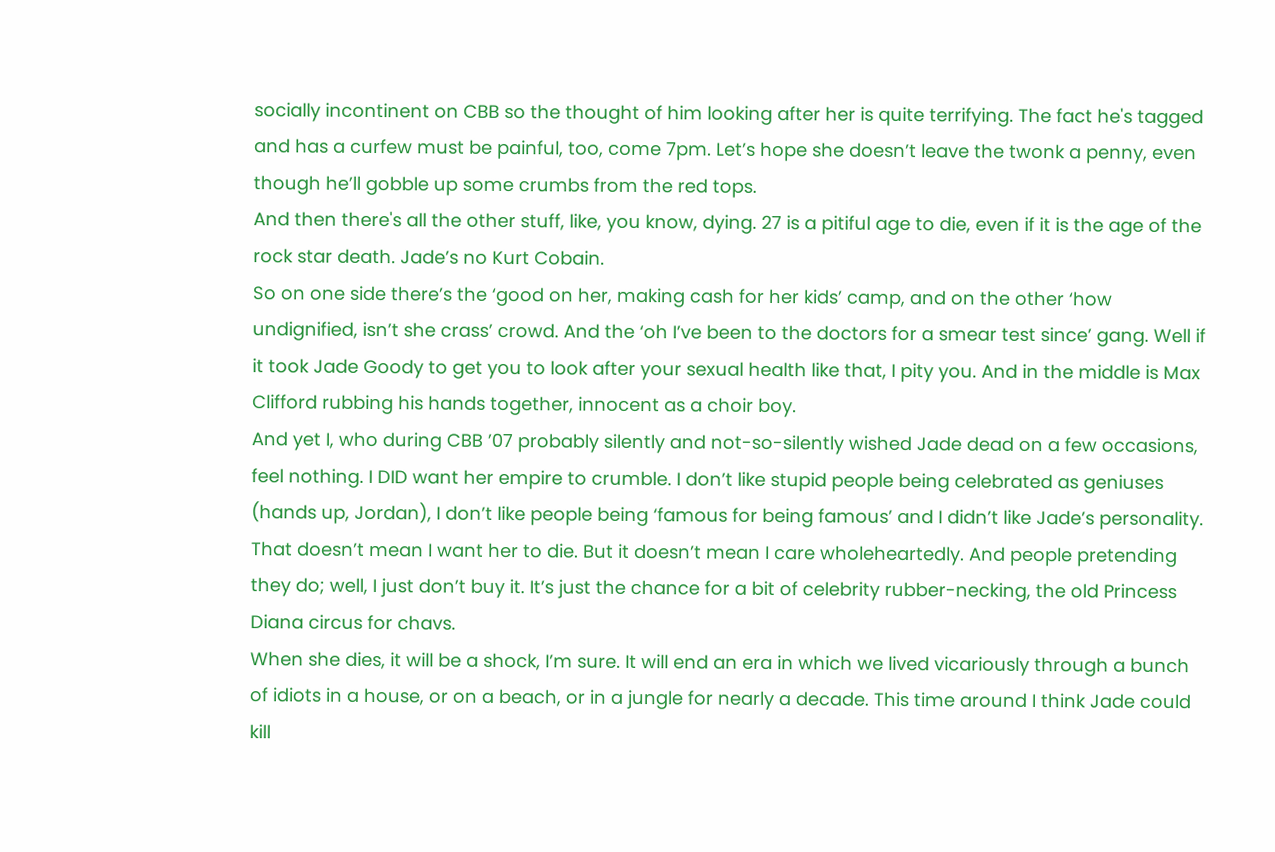socially incontinent on CBB so the thought of him looking after her is quite terrifying. The fact he's tagged and has a curfew must be painful, too, come 7pm. Let’s hope she doesn’t leave the twonk a penny, even though he’ll gobble up some crumbs from the red tops.
And then there's all the other stuff, like, you know, dying. 27 is a pitiful age to die, even if it is the age of the rock star death. Jade’s no Kurt Cobain.
So on one side there’s the ‘good on her, making cash for her kids’ camp, and on the other ‘how undignified, isn’t she crass’ crowd. And the ‘oh I’ve been to the doctors for a smear test since’ gang. Well if it took Jade Goody to get you to look after your sexual health like that, I pity you. And in the middle is Max Clifford rubbing his hands together, innocent as a choir boy.
And yet I, who during CBB ’07 probably silently and not-so-silently wished Jade dead on a few occasions, feel nothing. I DID want her empire to crumble. I don’t like stupid people being celebrated as geniuses (hands up, Jordan), I don’t like people being ‘famous for being famous’ and I didn’t like Jade’s personality. That doesn’t mean I want her to die. But it doesn’t mean I care wholeheartedly. And people pretending they do; well, I just don’t buy it. It’s just the chance for a bit of celebrity rubber-necking, the old Princess Diana circus for chavs.
When she dies, it will be a shock, I’m sure. It will end an era in which we lived vicariously through a bunch of idiots in a house, or on a beach, or in a jungle for nearly a decade. This time around I think Jade could kill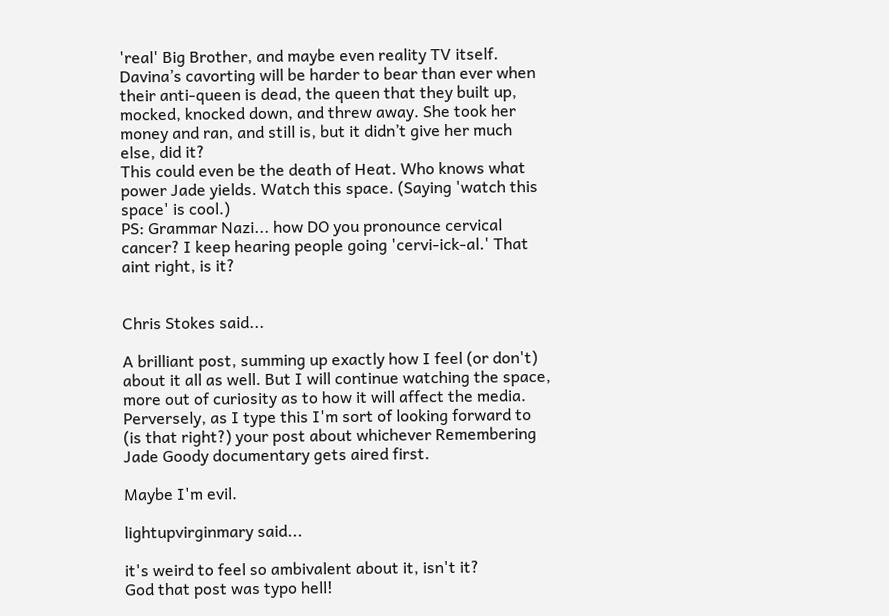'real' Big Brother, and maybe even reality TV itself. Davina’s cavorting will be harder to bear than ever when their anti-queen is dead, the queen that they built up, mocked, knocked down, and threw away. She took her money and ran, and still is, but it didn’t give her much else, did it?
This could even be the death of Heat. Who knows what power Jade yields. Watch this space. (Saying 'watch this space' is cool.)
PS: Grammar Nazi... how DO you pronounce cervical cancer? I keep hearing people going 'cervi-ick-al.' That aint right, is it?


Chris Stokes said...

A brilliant post, summing up exactly how I feel (or don't) about it all as well. But I will continue watching the space, more out of curiosity as to how it will affect the media. Perversely, as I type this I'm sort of looking forward to (is that right?) your post about whichever Remembering Jade Goody documentary gets aired first.

Maybe I'm evil.

lightupvirginmary said...

it's weird to feel so ambivalent about it, isn't it?
God that post was typo hell!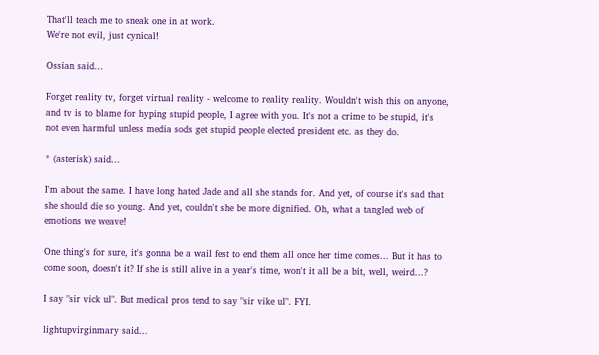That'll teach me to sneak one in at work.
We're not evil, just cynical!

Ossian said...

Forget reality tv, forget virtual reality - welcome to reality reality. Wouldn't wish this on anyone, and tv is to blame for hyping stupid people, I agree with you. It's not a crime to be stupid, it's not even harmful unless media sods get stupid people elected president etc. as they do.

* (asterisk) said...

I'm about the same. I have long hated Jade and all she stands for. And yet, of course it's sad that she should die so young. And yet, couldn't she be more dignified. Oh, what a tangled web of emotions we weave!

One thing's for sure, it's gonna be a wail fest to end them all once her time comes... But it has to come soon, doesn't it? If she is still alive in a year's time, won't it all be a bit, well, weird...?

I say "sir vick ul". But medical pros tend to say "sir vike ul". FYI.

lightupvirginmary said...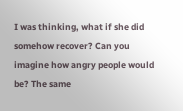I was thinking, what if she did somehow recover? Can you imagine how angry people would be? The same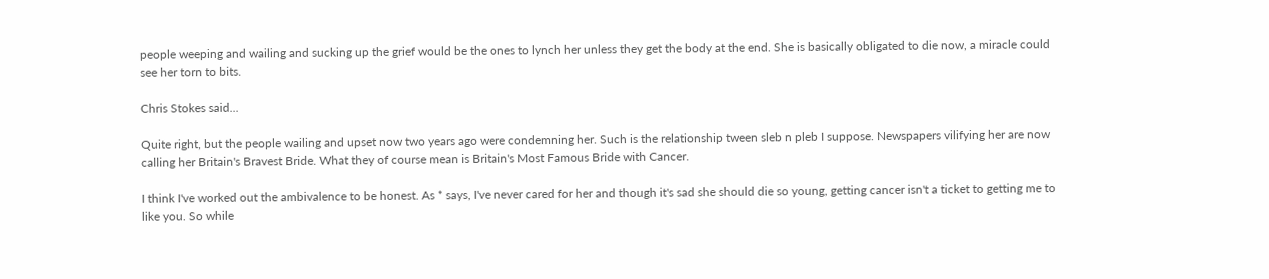people weeping and wailing and sucking up the grief would be the ones to lynch her unless they get the body at the end. She is basically obligated to die now, a miracle could see her torn to bits.

Chris Stokes said...

Quite right, but the people wailing and upset now two years ago were condemning her. Such is the relationship tween sleb n pleb I suppose. Newspapers vilifying her are now calling her Britain's Bravest Bride. What they of course mean is Britain's Most Famous Bride with Cancer.

I think I've worked out the ambivalence to be honest. As * says, I've never cared for her and though it's sad she should die so young, getting cancer isn't a ticket to getting me to like you. So while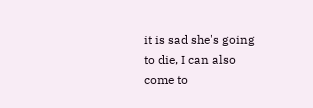it is sad she's going to die, I can also come to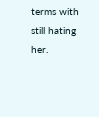terms with still hating her.